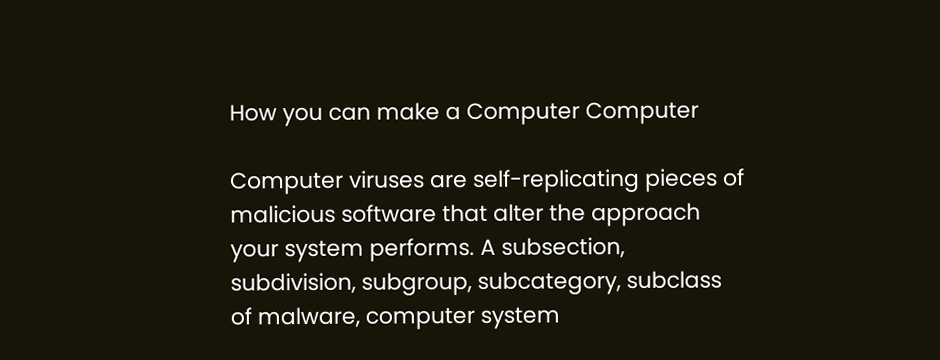How you can make a Computer Computer

Computer viruses are self-replicating pieces of malicious software that alter the approach your system performs. A subsection, subdivision, subgroup, subcategory, subclass of malware, computer system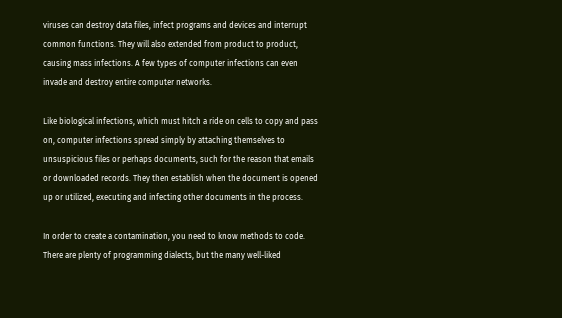viruses can destroy data files, infect programs and devices and interrupt common functions. They will also extended from product to product, causing mass infections. A few types of computer infections can even invade and destroy entire computer networks.

Like biological infections, which must hitch a ride on cells to copy and pass on, computer infections spread simply by attaching themselves to unsuspicious files or perhaps documents, such for the reason that emails or downloaded records. They then establish when the document is opened up or utilized, executing and infecting other documents in the process.

In order to create a contamination, you need to know methods to code. There are plenty of programming dialects, but the many well-liked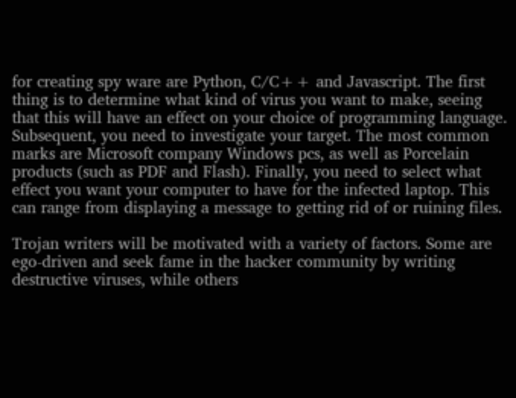for creating spy ware are Python, C/C++ and Javascript. The first thing is to determine what kind of virus you want to make, seeing that this will have an effect on your choice of programming language. Subsequent, you need to investigate your target. The most common marks are Microsoft company Windows pcs, as well as Porcelain products (such as PDF and Flash). Finally, you need to select what effect you want your computer to have for the infected laptop. This can range from displaying a message to getting rid of or ruining files.

Trojan writers will be motivated with a variety of factors. Some are ego-driven and seek fame in the hacker community by writing destructive viruses, while others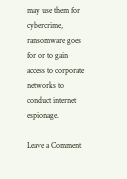may use them for cybercrime, ransomware goes for or to gain access to corporate networks to conduct internet espionage.

Leave a Comment